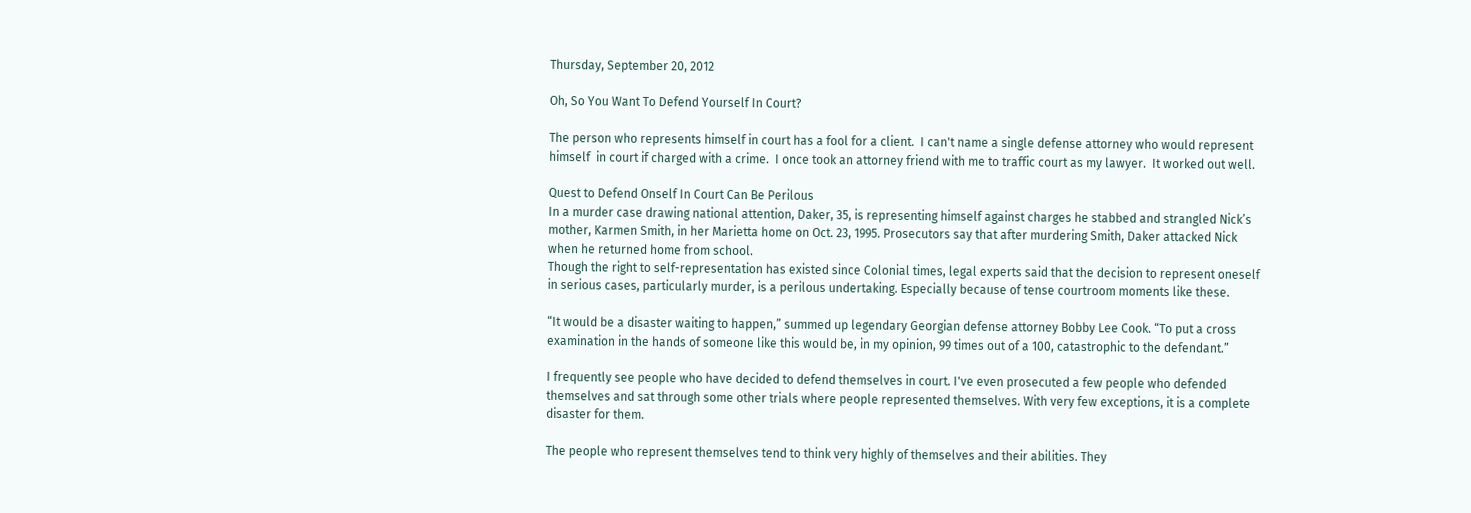Thursday, September 20, 2012

Oh, So You Want To Defend Yourself In Court?

The person who represents himself in court has a fool for a client.  I can't name a single defense attorney who would represent himself  in court if charged with a crime.  I once took an attorney friend with me to traffic court as my lawyer.  It worked out well.

Quest to Defend Onself In Court Can Be Perilous
In a murder case drawing national attention, Daker, 35, is representing himself against charges he stabbed and strangled Nick’s mother, Karmen Smith, in her Marietta home on Oct. 23, 1995. Prosecutors say that after murdering Smith, Daker attacked Nick when he returned home from school.
Though the right to self-representation has existed since Colonial times, legal experts said that the decision to represent oneself in serious cases, particularly murder, is a perilous undertaking. Especially because of tense courtroom moments like these.

“It would be a disaster waiting to happen,” summed up legendary Georgian defense attorney Bobby Lee Cook. “To put a cross examination in the hands of someone like this would be, in my opinion, 99 times out of a 100, catastrophic to the defendant.”

I frequently see people who have decided to defend themselves in court. I've even prosecuted a few people who defended themselves and sat through some other trials where people represented themselves. With very few exceptions, it is a complete disaster for them.

The people who represent themselves tend to think very highly of themselves and their abilities. They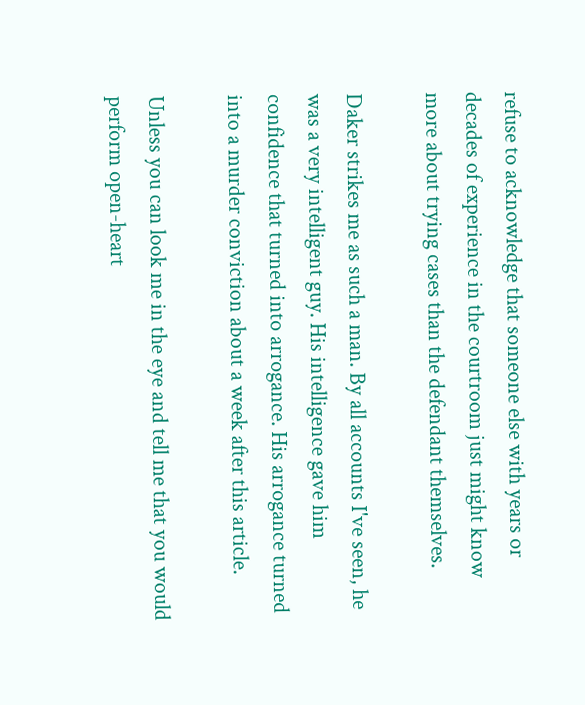refuse to acknowledge that someone else with years or decades of experience in the courtroom just might know more about trying cases than the defendant themselves.

Daker strikes me as such a man. By all accounts I've seen, he was a very intelligent guy. His intelligence gave him confidence that turned into arrogance. His arrogance turned into a murder conviction about a week after this article.

Unless you can look me in the eye and tell me that you would perform open-heart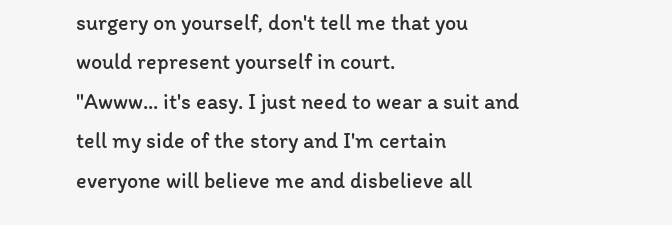surgery on yourself, don't tell me that you would represent yourself in court.
"Awww... it's easy. I just need to wear a suit and tell my side of the story and I'm certain everyone will believe me and disbelieve all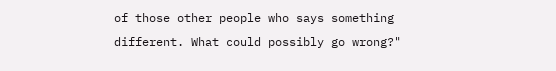of those other people who says something different. What could possibly go wrong?"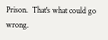Prison.  That's what could go wrong.